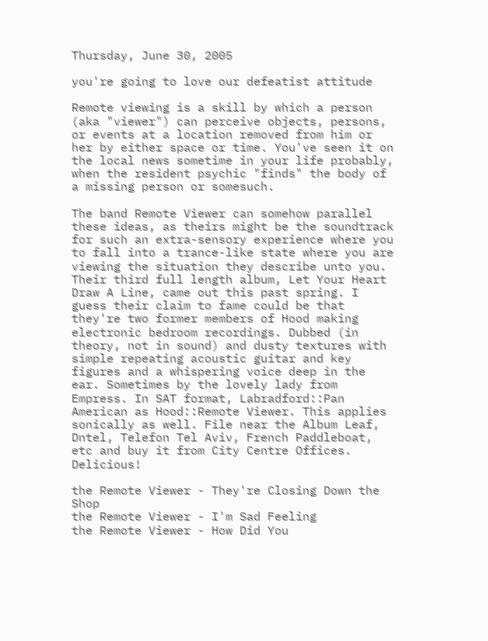Thursday, June 30, 2005

you're going to love our defeatist attitude

Remote viewing is a skill by which a person (aka "viewer") can perceive objects, persons, or events at a location removed from him or her by either space or time. You've seen it on the local news sometime in your life probably, when the resident psychic "finds" the body of a missing person or somesuch.

The band Remote Viewer can somehow parallel these ideas, as theirs might be the soundtrack for such an extra-sensory experience where you to fall into a trance-like state where you are viewing the situation they describe unto you. Their third full length album, Let Your Heart Draw A Line, came out this past spring. I guess their claim to fame could be that they're two former members of Hood making electronic bedroom recordings. Dubbed (in theory, not in sound) and dusty textures with simple repeating acoustic guitar and key figures and a whispering voice deep in the ear. Sometimes by the lovely lady from Empress. In SAT format, Labradford::Pan American as Hood::Remote Viewer. This applies sonically as well. File near the Album Leaf, Dntel, Telefon Tel Aviv, French Paddleboat, etc and buy it from City Centre Offices. Delicious!

the Remote Viewer - They're Closing Down the Shop
the Remote Viewer - I'm Sad Feeling
the Remote Viewer - How Did You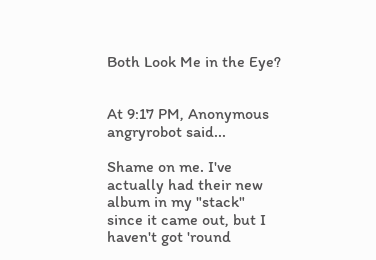Both Look Me in the Eye?


At 9:17 PM, Anonymous angryrobot said...

Shame on me. I've actually had their new album in my "stack" since it came out, but I haven't got 'round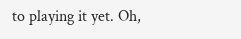to playing it yet. Oh,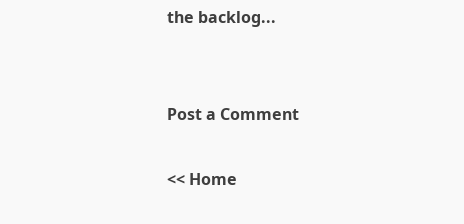the backlog...


Post a Comment

<< Home